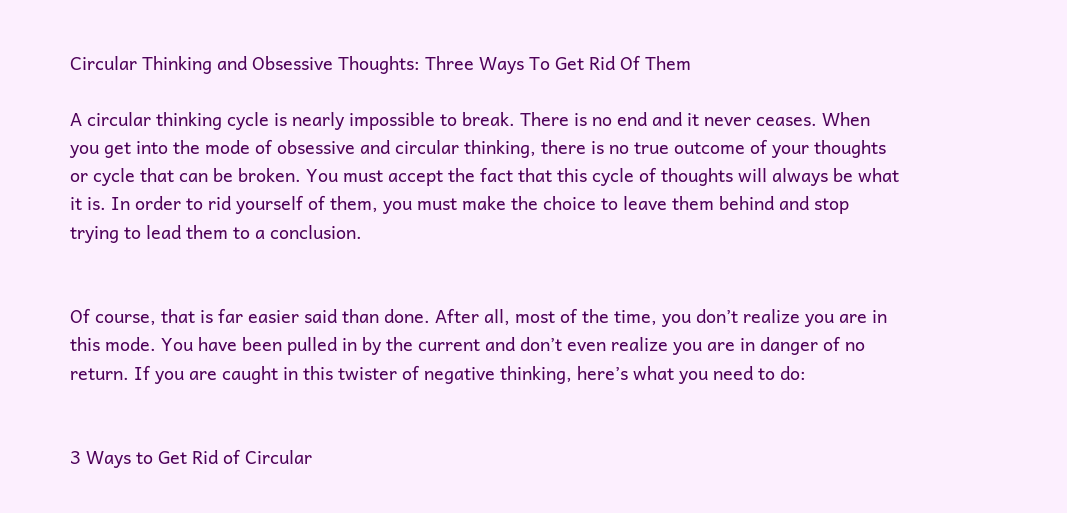Circular Thinking and Obsessive Thoughts: Three Ways To Get Rid Of Them

A circular thinking cycle is nearly impossible to break. There is no end and it never ceases. When you get into the mode of obsessive and circular thinking, there is no true outcome of your thoughts or cycle that can be broken. You must accept the fact that this cycle of thoughts will always be what it is. In order to rid yourself of them, you must make the choice to leave them behind and stop trying to lead them to a conclusion.


Of course, that is far easier said than done. After all, most of the time, you don’t realize you are in this mode. You have been pulled in by the current and don’t even realize you are in danger of no return. If you are caught in this twister of negative thinking, here’s what you need to do:


3 Ways to Get Rid of Circular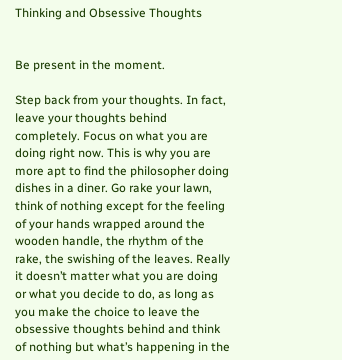Thinking and Obsessive Thoughts


Be present in the moment.

Step back from your thoughts. In fact, leave your thoughts behind completely. Focus on what you are doing right now. This is why you are more apt to find the philosopher doing dishes in a diner. Go rake your lawn, think of nothing except for the feeling of your hands wrapped around the wooden handle, the rhythm of the rake, the swishing of the leaves. Really it doesn’t matter what you are doing or what you decide to do, as long as you make the choice to leave the obsessive thoughts behind and think of nothing but what’s happening in the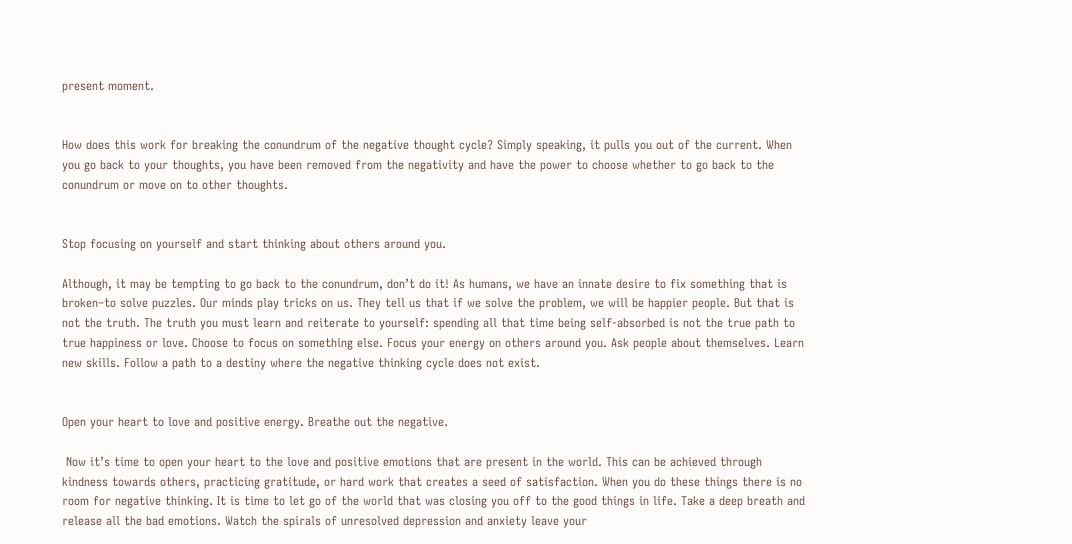present moment.


How does this work for breaking the conundrum of the negative thought cycle? Simply speaking, it pulls you out of the current. When you go back to your thoughts, you have been removed from the negativity and have the power to choose whether to go back to the conundrum or move on to other thoughts.


Stop focusing on yourself and start thinking about others around you.

Although, it may be tempting to go back to the conundrum, don’t do it! As humans, we have an innate desire to fix something that is broken–to solve puzzles. Our minds play tricks on us. They tell us that if we solve the problem, we will be happier people. But that is not the truth. The truth you must learn and reiterate to yourself: spending all that time being self-absorbed is not the true path to true happiness or love. Choose to focus on something else. Focus your energy on others around you. Ask people about themselves. Learn new skills. Follow a path to a destiny where the negative thinking cycle does not exist.


Open your heart to love and positive energy. Breathe out the negative.

 Now it’s time to open your heart to the love and positive emotions that are present in the world. This can be achieved through kindness towards others, practicing gratitude, or hard work that creates a seed of satisfaction. When you do these things there is no room for negative thinking. It is time to let go of the world that was closing you off to the good things in life. Take a deep breath and release all the bad emotions. Watch the spirals of unresolved depression and anxiety leave your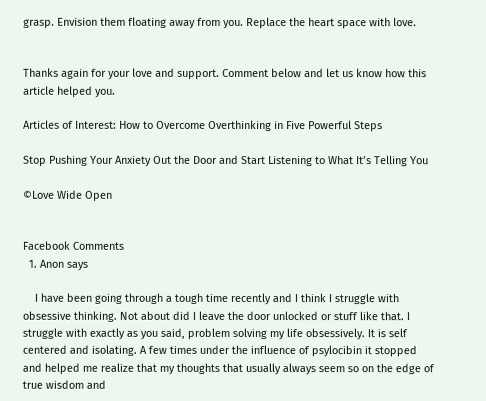grasp. Envision them floating away from you. Replace the heart space with love.


Thanks again for your love and support. Comment below and let us know how this article helped you.

Articles of Interest: How to Overcome Overthinking in Five Powerful Steps

Stop Pushing Your Anxiety Out the Door and Start Listening to What It’s Telling You

©Love Wide Open


Facebook Comments
  1. Anon says

    I have been going through a tough time recently and I think I struggle with obsessive thinking. Not about did I leave the door unlocked or stuff like that. I struggle with exactly as you said, problem solving my life obsessively. It is self centered and isolating. A few times under the influence of psylocibin it stopped and helped me realize that my thoughts that usually always seem so on the edge of true wisdom and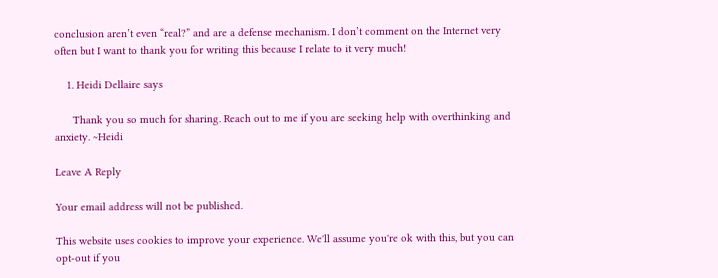conclusion aren’t even “real?” and are a defense mechanism. I don’t comment on the Internet very often but I want to thank you for writing this because I relate to it very much!

    1. Heidi Dellaire says

      Thank you so much for sharing. Reach out to me if you are seeking help with overthinking and anxiety. ~Heidi

Leave A Reply

Your email address will not be published.

This website uses cookies to improve your experience. We'll assume you're ok with this, but you can opt-out if you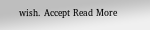wish. Accept Read More